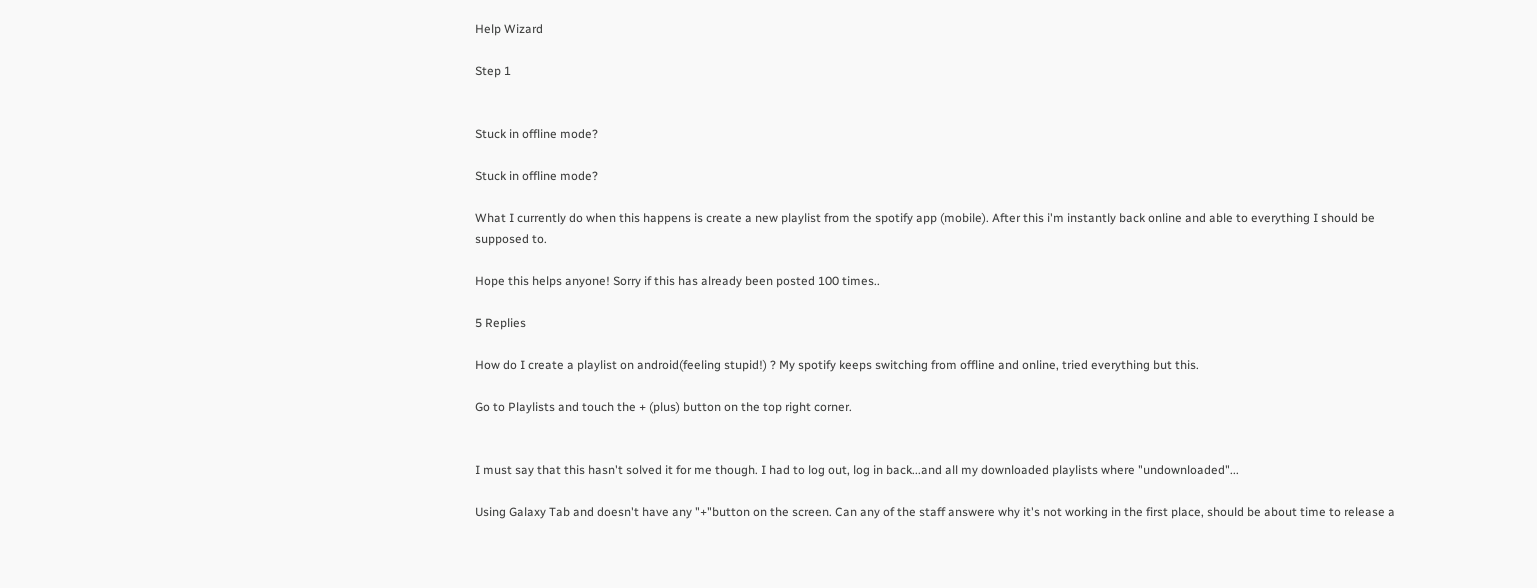Help Wizard

Step 1


Stuck in offline mode?

Stuck in offline mode?

What I currently do when this happens is create a new playlist from the spotify app (mobile). After this i'm instantly back online and able to everything I should be supposed to.

Hope this helps anyone! Sorry if this has already been posted 100 times..

5 Replies

How do I create a playlist on android(feeling stupid!) ? My spotify keeps switching from offline and online, tried everything but this.

Go to Playlists and touch the + (plus) button on the top right corner.


I must say that this hasn't solved it for me though. I had to log out, log in back...and all my downloaded playlists where "undownloaded"...

Using Galaxy Tab and doesn't have any "+"button on the screen. Can any of the staff answere why it's not working in the first place, should be about time to release a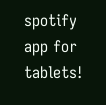spotify app for tablets!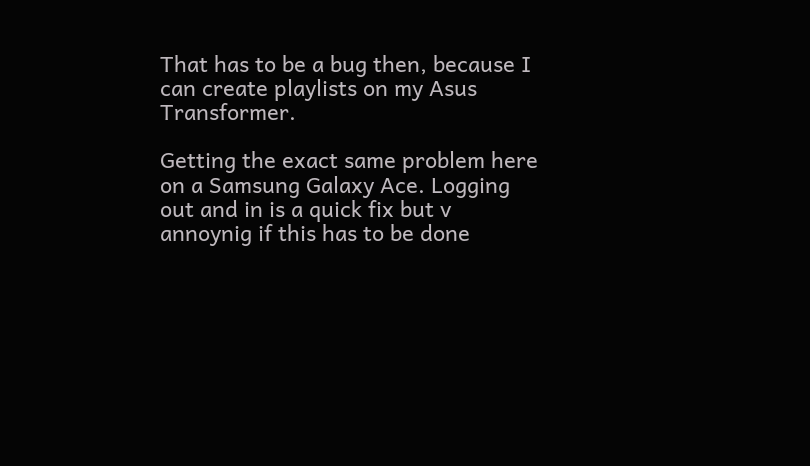That has to be a bug then, because I can create playlists on my Asus Transformer.

Getting the exact same problem here on a Samsung Galaxy Ace. Logging out and in is a quick fix but v annoynig if this has to be done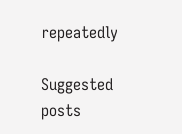repeatedly

Suggested posts